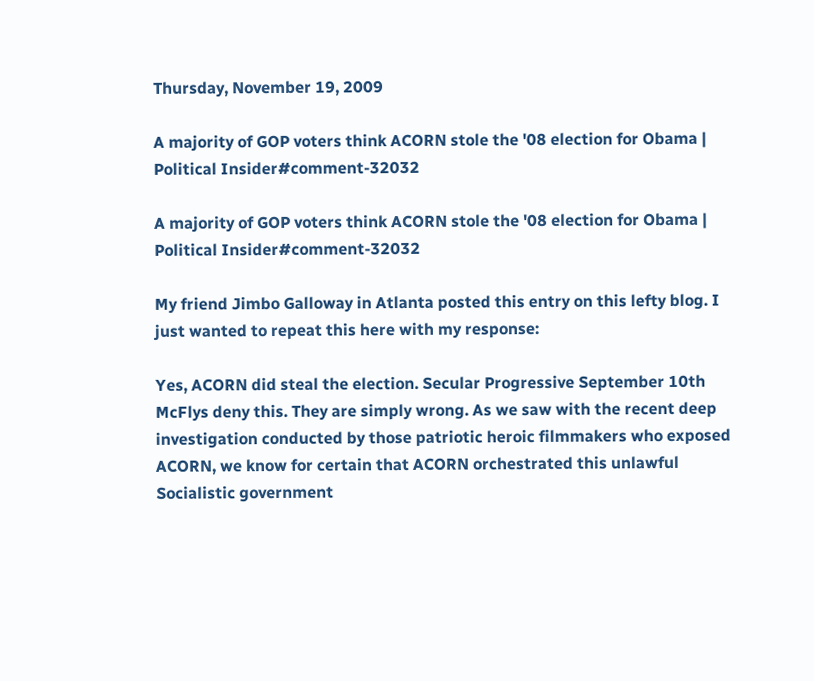Thursday, November 19, 2009

A majority of GOP voters think ACORN stole the '08 election for Obama | Political Insider#comment-32032

A majority of GOP voters think ACORN stole the '08 election for Obama | Political Insider#comment-32032

My friend Jimbo Galloway in Atlanta posted this entry on this lefty blog. I just wanted to repeat this here with my response:

Yes, ACORN did steal the election. Secular Progressive September 10th McFlys deny this. They are simply wrong. As we saw with the recent deep investigation conducted by those patriotic heroic filmmakers who exposed ACORN, we know for certain that ACORN orchestrated this unlawful Socialistic government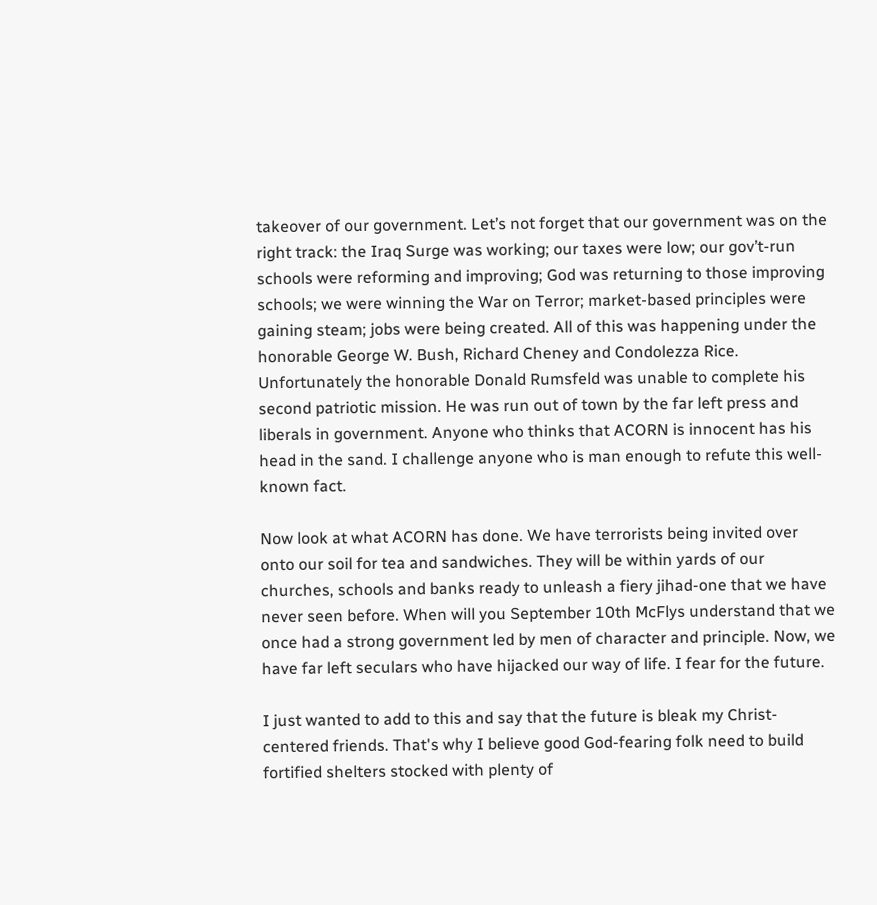takeover of our government. Let’s not forget that our government was on the right track: the Iraq Surge was working; our taxes were low; our gov’t-run schools were reforming and improving; God was returning to those improving schools; we were winning the War on Terror; market-based principles were gaining steam; jobs were being created. All of this was happening under the honorable George W. Bush, Richard Cheney and Condolezza Rice. Unfortunately the honorable Donald Rumsfeld was unable to complete his second patriotic mission. He was run out of town by the far left press and liberals in government. Anyone who thinks that ACORN is innocent has his head in the sand. I challenge anyone who is man enough to refute this well-known fact.

Now look at what ACORN has done. We have terrorists being invited over onto our soil for tea and sandwiches. They will be within yards of our churches, schools and banks ready to unleash a fiery jihad-one that we have never seen before. When will you September 10th McFlys understand that we once had a strong government led by men of character and principle. Now, we have far left seculars who have hijacked our way of life. I fear for the future.

I just wanted to add to this and say that the future is bleak my Christ-centered friends. That's why I believe good God-fearing folk need to build fortified shelters stocked with plenty of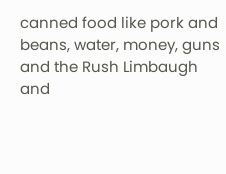canned food like pork and beans, water, money, guns and the Rush Limbaugh and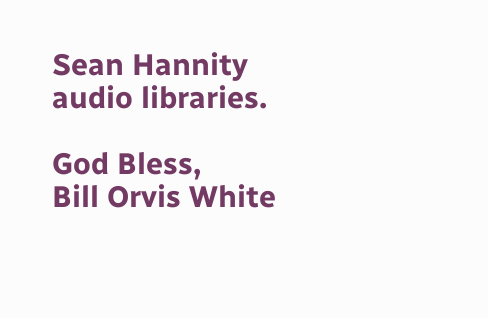Sean Hannity audio libraries.

God Bless,
Bill Orvis White